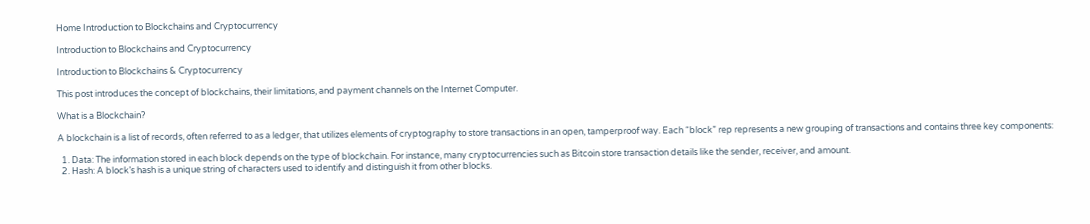Home Introduction to Blockchains and Cryptocurrency

Introduction to Blockchains and Cryptocurrency

Introduction to Blockchains & Cryptocurrency

This post introduces the concept of blockchains, their limitations, and payment channels on the Internet Computer.

What is a Blockchain?

A blockchain is a list of records, often referred to as a ledger, that utilizes elements of cryptography to store transactions in an open, tamperproof way. Each “block” rep represents a new grouping of transactions and contains three key components:

  1. Data: The information stored in each block depends on the type of blockchain. For instance, many cryptocurrencies such as Bitcoin store transaction details like the sender, receiver, and amount.
  2. Hash: A block’s hash is a unique string of characters used to identify and distinguish it from other blocks.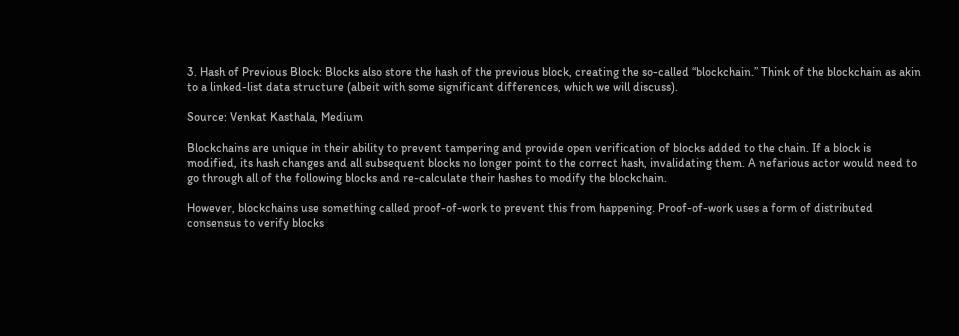3. Hash of Previous Block: Blocks also store the hash of the previous block, creating the so-called “blockchain.” Think of the blockchain as akin to a linked-list data structure (albeit with some significant differences, which we will discuss).

Source: Venkat Kasthala, Medium

Blockchains are unique in their ability to prevent tampering and provide open verification of blocks added to the chain. If a block is modified, its hash changes and all subsequent blocks no longer point to the correct hash, invalidating them. A nefarious actor would need to go through all of the following blocks and re-calculate their hashes to modify the blockchain.

However, blockchains use something called proof-of-work to prevent this from happening. Proof-of-work uses a form of distributed consensus to verify blocks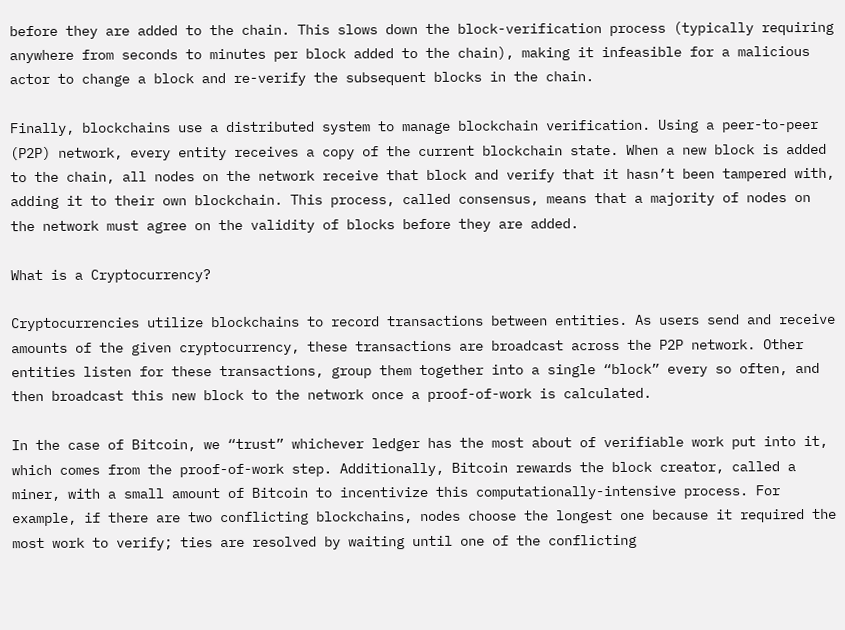before they are added to the chain. This slows down the block-verification process (typically requiring anywhere from seconds to minutes per block added to the chain), making it infeasible for a malicious actor to change a block and re-verify the subsequent blocks in the chain.

Finally, blockchains use a distributed system to manage blockchain verification. Using a peer-to-peer (P2P) network, every entity receives a copy of the current blockchain state. When a new block is added to the chain, all nodes on the network receive that block and verify that it hasn’t been tampered with, adding it to their own blockchain. This process, called consensus, means that a majority of nodes on the network must agree on the validity of blocks before they are added.

What is a Cryptocurrency?

Cryptocurrencies utilize blockchains to record transactions between entities. As users send and receive amounts of the given cryptocurrency, these transactions are broadcast across the P2P network. Other entities listen for these transactions, group them together into a single “block” every so often, and then broadcast this new block to the network once a proof-of-work is calculated.

In the case of Bitcoin, we “trust” whichever ledger has the most about of verifiable work put into it, which comes from the proof-of-work step. Additionally, Bitcoin rewards the block creator, called a miner, with a small amount of Bitcoin to incentivize this computationally-intensive process. For example, if there are two conflicting blockchains, nodes choose the longest one because it required the most work to verify; ties are resolved by waiting until one of the conflicting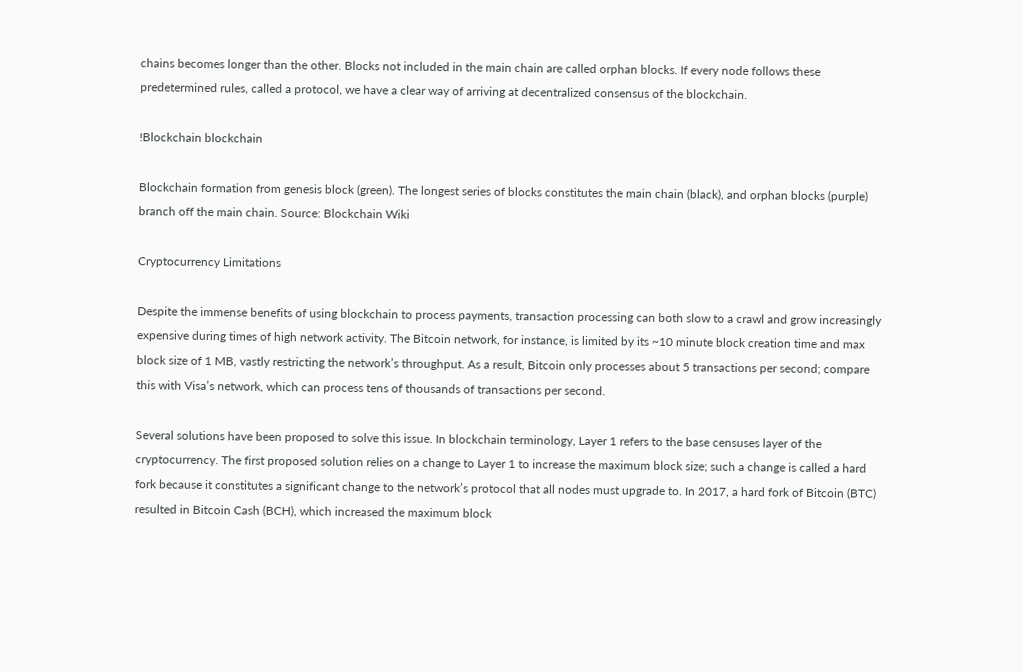chains becomes longer than the other. Blocks not included in the main chain are called orphan blocks. If every node follows these predetermined rules, called a protocol, we have a clear way of arriving at decentralized consensus of the blockchain.

!Blockchain blockchain

Blockchain formation from genesis block (green). The longest series of blocks constitutes the main chain (black), and orphan blocks (purple) branch off the main chain. Source: Blockchain Wiki

Cryptocurrency Limitations

Despite the immense benefits of using blockchain to process payments, transaction processing can both slow to a crawl and grow increasingly expensive during times of high network activity. The Bitcoin network, for instance, is limited by its ~10 minute block creation time and max block size of 1 MB, vastly restricting the network’s throughput. As a result, Bitcoin only processes about 5 transactions per second; compare this with Visa’s network, which can process tens of thousands of transactions per second.

Several solutions have been proposed to solve this issue. In blockchain terminology, Layer 1 refers to the base censuses layer of the cryptocurrency. The first proposed solution relies on a change to Layer 1 to increase the maximum block size; such a change is called a hard fork because it constitutes a significant change to the network’s protocol that all nodes must upgrade to. In 2017, a hard fork of Bitcoin (BTC) resulted in Bitcoin Cash (BCH), which increased the maximum block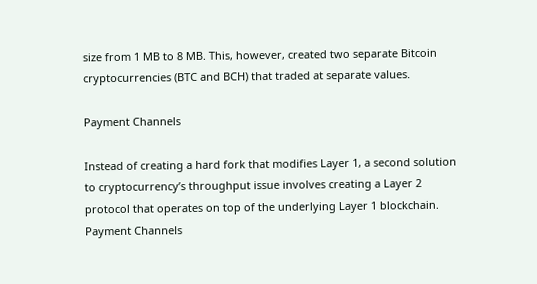size from 1 MB to 8 MB. This, however, created two separate Bitcoin cryptocurrencies (BTC and BCH) that traded at separate values.

Payment Channels

Instead of creating a hard fork that modifies Layer 1, a second solution to cryptocurrency’s throughput issue involves creating a Layer 2 protocol that operates on top of the underlying Layer 1 blockchain. Payment Channels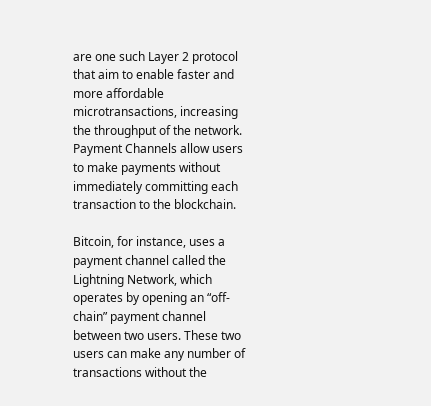are one such Layer 2 protocol that aim to enable faster and more affordable microtransactions, increasing the throughput of the network. Payment Channels allow users to make payments without immediately committing each transaction to the blockchain.

Bitcoin, for instance, uses a payment channel called the Lightning Network, which operates by opening an “off-chain” payment channel between two users. These two users can make any number of transactions without the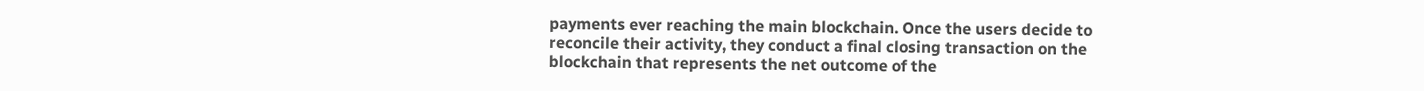payments ever reaching the main blockchain. Once the users decide to reconcile their activity, they conduct a final closing transaction on the blockchain that represents the net outcome of the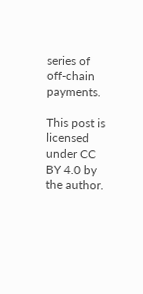series of off-chain payments.

This post is licensed under CC BY 4.0 by the author.